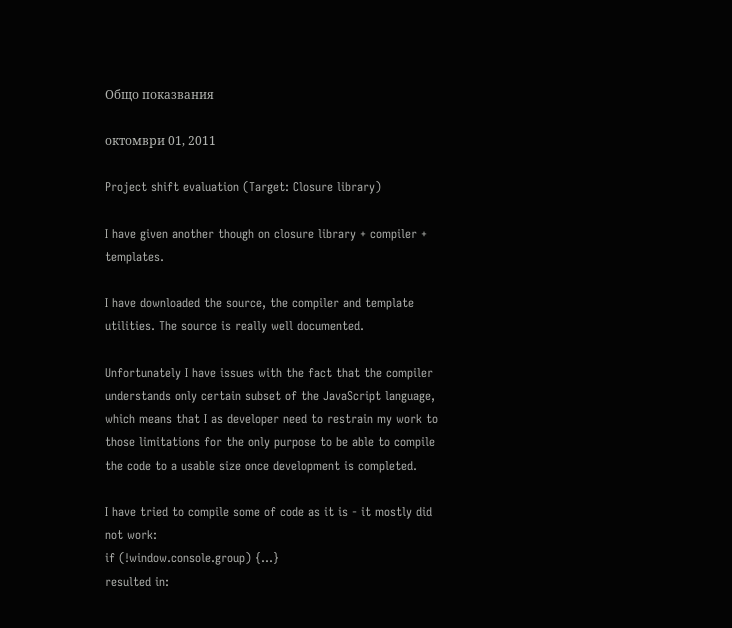Общо показвания

октомври 01, 2011

Project shift evaluation (Target: Closure library)

I have given another though on closure library + compiler + templates.

I have downloaded the source, the compiler and template utilities. The source is really well documented.

Unfortunately I have issues with the fact that the compiler understands only certain subset of the JavaScript language, which means that I as developer need to restrain my work to those limitations for the only purpose to be able to compile the code to a usable size once development is completed.

I have tried to compile some of code as it is - it mostly did not work:
if (!window.console.group) {...}
resulted in: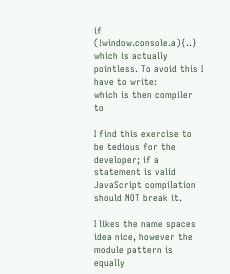if (!window.console.a){..}
which is actually pointless. To avoid this I have to write:
which is then compiler to

I find this exercise to be tedious for the developer; if a statement is valid JavaScript compilation should NOT break it.

I likes the name spaces idea nice, however the module pattern is equally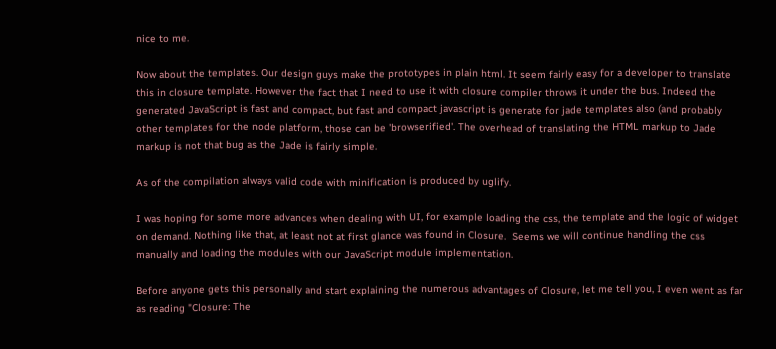nice to me.

Now about the templates. Our design guys make the prototypes in plain html. It seem fairly easy for a developer to translate this in closure template. However the fact that I need to use it with closure compiler throws it under the bus. Indeed the generated JavaScript is fast and compact, but fast and compact javascript is generate for jade templates also (and probably other templates for the node platform, those can be 'browserified'. The overhead of translating the HTML markup to Jade markup is not that bug as the Jade is fairly simple.

As of the compilation always valid code with minification is produced by uglify.

I was hoping for some more advances when dealing with UI, for example loading the css, the template and the logic of widget on demand. Nothing like that, at least not at first glance was found in Closure.  Seems we will continue handling the css manually and loading the modules with our JavaScript module implementation.

Before anyone gets this personally and start explaining the numerous advantages of Closure, let me tell you, I even went as far as reading "Closure: The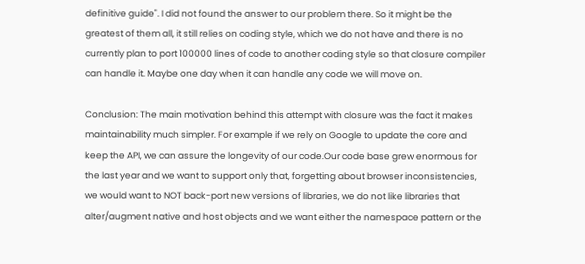definitive guide". I did not found the answer to our problem there. So it might be the greatest of them all, it still relies on coding style, which we do not have and there is no currently plan to port 100000 lines of code to another coding style so that closure compiler can handle it. Maybe one day when it can handle any code we will move on.

Conclusion: The main motivation behind this attempt with closure was the fact it makes maintainability much simpler. For example if we rely on Google to update the core and keep the API, we can assure the longevity of our code.Our code base grew enormous for the last year and we want to support only that, forgetting about browser inconsistencies, we would want to NOT back-port new versions of libraries, we do not like libraries that alter/augment native and host objects and we want either the namespace pattern or the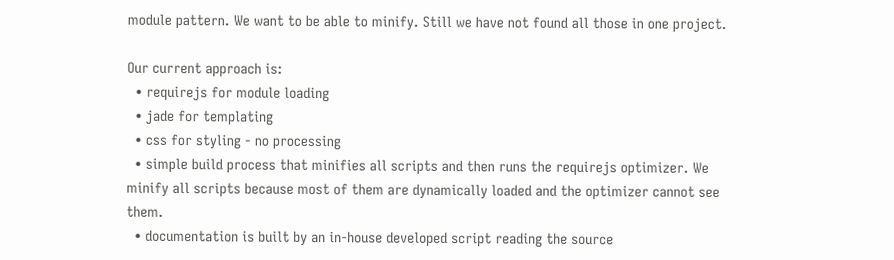module pattern. We want to be able to minify. Still we have not found all those in one project.

Our current approach is:
  • requirejs for module loading
  • jade for templating
  • css for styling - no processing
  • simple build process that minifies all scripts and then runs the requirejs optimizer. We minify all scripts because most of them are dynamically loaded and the optimizer cannot see them.
  • documentation is built by an in-house developed script reading the source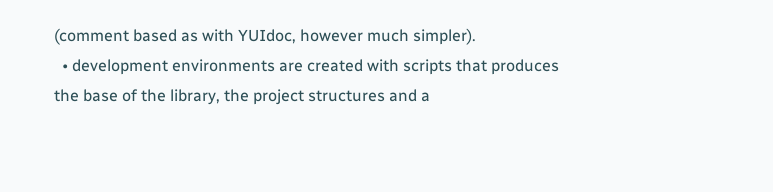(comment based as with YUIdoc, however much simpler).
  • development environments are created with scripts that produces the base of the library, the project structures and a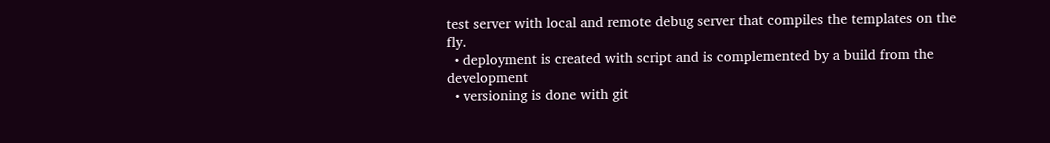test server with local and remote debug server that compiles the templates on the fly.
  • deployment is created with script and is complemented by a build from the development
  • versioning is done with git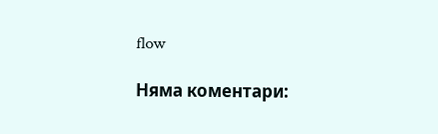flow

Няма коментари: